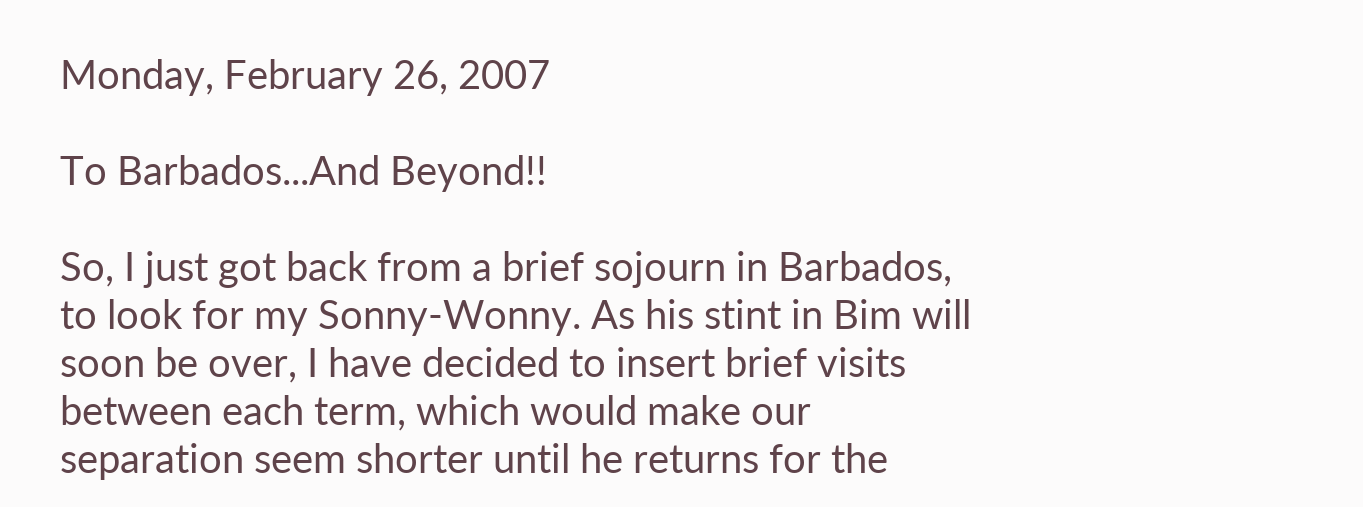Monday, February 26, 2007

To Barbados...And Beyond!!

So, I just got back from a brief sojourn in Barbados, to look for my Sonny-Wonny. As his stint in Bim will soon be over, I have decided to insert brief visits between each term, which would make our separation seem shorter until he returns for the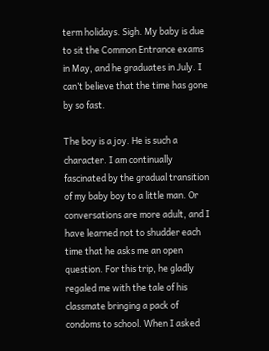term holidays. Sigh. My baby is due to sit the Common Entrance exams in May, and he graduates in July. I can’t believe that the time has gone by so fast.

The boy is a joy. He is such a character. I am continually fascinated by the gradual transition of my baby boy to a little man. Or conversations are more adult, and I have learned not to shudder each time that he asks me an open question. For this trip, he gladly regaled me with the tale of his classmate bringing a pack of condoms to school. When I asked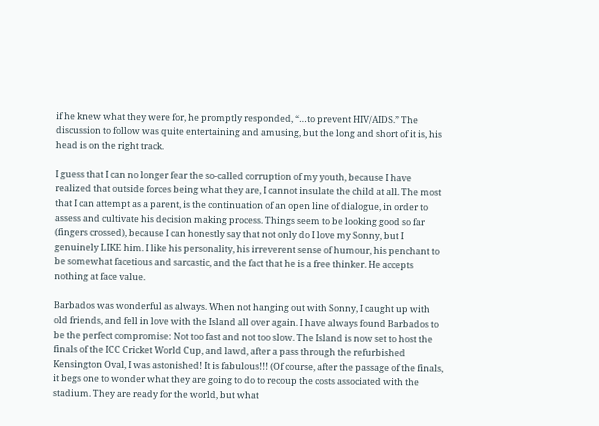if he knew what they were for, he promptly responded, “…to prevent HIV/AIDS.” The discussion to follow was quite entertaining and amusing, but the long and short of it is, his head is on the right track.

I guess that I can no longer fear the so-called corruption of my youth, because I have realized that outside forces being what they are, I cannot insulate the child at all. The most that I can attempt as a parent, is the continuation of an open line of dialogue, in order to assess and cultivate his decision making process. Things seem to be looking good so far (fingers crossed), because I can honestly say that not only do I love my Sonny, but I genuinely LIKE him. I like his personality, his irreverent sense of humour, his penchant to be somewhat facetious and sarcastic, and the fact that he is a free thinker. He accepts nothing at face value.

Barbados was wonderful as always. When not hanging out with Sonny, I caught up with old friends, and fell in love with the Island all over again. I have always found Barbados to be the perfect compromise: Not too fast and not too slow. The Island is now set to host the finals of the ICC Cricket World Cup, and lawd, after a pass through the refurbished Kensington Oval, I was astonished! It is fabulous!!! (Of course, after the passage of the finals, it begs one to wonder what they are going to do to recoup the costs associated with the stadium. They are ready for the world, but what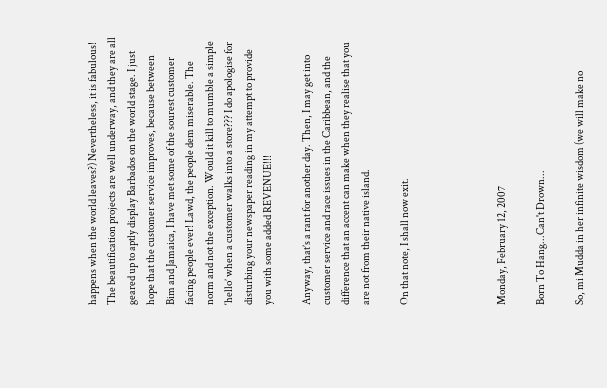happens when the world leaves?) Nevertheless, it is fabulous! The beautification projects are well underway, and they are all geared up to aptly display Barbados on the world stage. I just hope that the customer service improves, because between Bim and Jamaica, I have met some of the sourest customer facing people ever! Lawd, the people dem miserable. The norm and not the exception. Would it kill to mumble a simple ‘hello’ when a customer walks into a store??? I do apologise for disturbing your newspaper reading in my attempt to provide you with some added REVENUE!!!

Anyway, that’s a rant for another day. Then, I may get into customer service and race issues in the Caribbean, and the difference that an accent can make when they realise that you are not from their native island.

On that note, I shall now exit.




Monday, February 12, 2007

Born To Hang...Can't Drown...

So, mi Mudda in her infinite wisdom (we will make no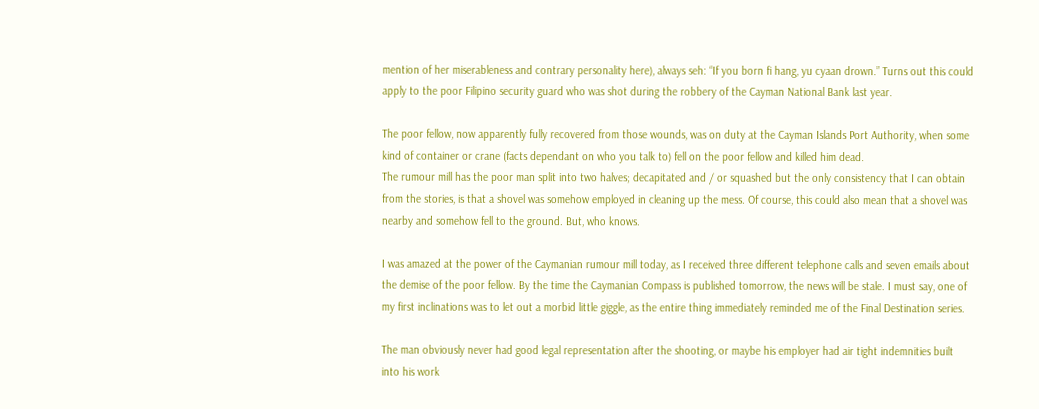mention of her miserableness and contrary personality here), always seh: “If you born fi hang, yu cyaan drown.” Turns out this could apply to the poor Filipino security guard who was shot during the robbery of the Cayman National Bank last year.

The poor fellow, now apparently fully recovered from those wounds, was on duty at the Cayman Islands Port Authority, when some kind of container or crane (facts dependant on who you talk to) fell on the poor fellow and killed him dead.
The rumour mill has the poor man split into two halves; decapitated and / or squashed but the only consistency that I can obtain from the stories, is that a shovel was somehow employed in cleaning up the mess. Of course, this could also mean that a shovel was nearby and somehow fell to the ground. But, who knows.

I was amazed at the power of the Caymanian rumour mill today, as I received three different telephone calls and seven emails about the demise of the poor fellow. By the time the Caymanian Compass is published tomorrow, the news will be stale. I must say, one of my first inclinations was to let out a morbid little giggle, as the entire thing immediately reminded me of the Final Destination series.

The man obviously never had good legal representation after the shooting, or maybe his employer had air tight indemnities built into his work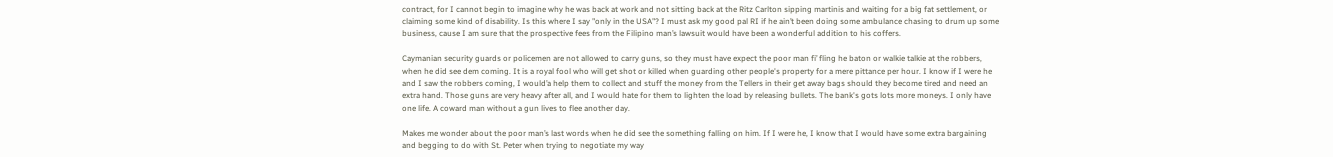contract, for I cannot begin to imagine why he was back at work and not sitting back at the Ritz Carlton sipping martinis and waiting for a big fat settlement, or claiming some kind of disability. Is this where I say "only in the USA"? I must ask my good pal RI if he ain’t been doing some ambulance chasing to drum up some business, cause I am sure that the prospective fees from the Filipino man’s lawsuit would have been a wonderful addition to his coffers.

Caymanian security guards or policemen are not allowed to carry guns, so they must have expect the poor man fi’ fling he baton or walkie talkie at the robbers, when he did see dem coming. It is a royal fool who will get shot or killed when guarding other people's property for a mere pittance per hour. I know if I were he and I saw the robbers coming, I would’a help them to collect and stuff the money from the Tellers in their get away bags should they become tired and need an extra hand. Those guns are very heavy after all, and I would hate for them to lighten the load by releasing bullets. The bank's gots lots more moneys. I only have one life. A coward man without a gun lives to flee another day.

Makes me wonder about the poor man’s last words when he did see the something falling on him. If I were he, I know that I would have some extra bargaining and begging to do with St. Peter when trying to negotiate my way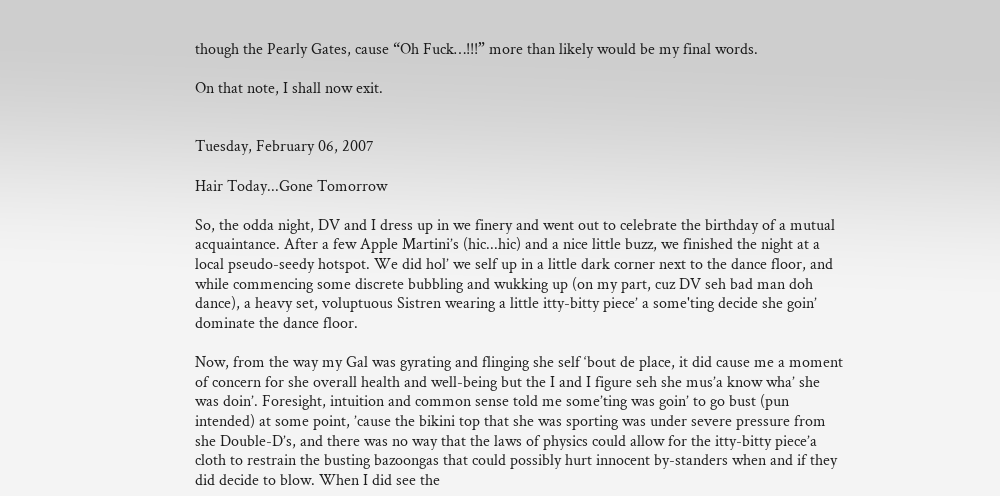though the Pearly Gates, cause “Oh Fuck…!!!” more than likely would be my final words.

On that note, I shall now exit.


Tuesday, February 06, 2007

Hair Today...Gone Tomorrow

So, the odda night, DV and I dress up in we finery and went out to celebrate the birthday of a mutual acquaintance. After a few Apple Martini’s (hic...hic) and a nice little buzz, we finished the night at a local pseudo-seedy hotspot. We did hol’ we self up in a little dark corner next to the dance floor, and while commencing some discrete bubbling and wukking up (on my part, cuz DV seh bad man doh dance), a heavy set, voluptuous Sistren wearing a little itty-bitty piece’ a some'ting decide she goin’ dominate the dance floor.

Now, from the way my Gal was gyrating and flinging she self ‘bout de place, it did cause me a moment of concern for she overall health and well-being but the I and I figure seh she mus’a know wha’ she was doin’. Foresight, intuition and common sense told me some’ting was goin’ to go bust (pun intended) at some point, ’cause the bikini top that she was sporting was under severe pressure from she Double-D’s, and there was no way that the laws of physics could allow for the itty-bitty piece’a cloth to restrain the busting bazoongas that could possibly hurt innocent by-standers when and if they did decide to blow. When I did see the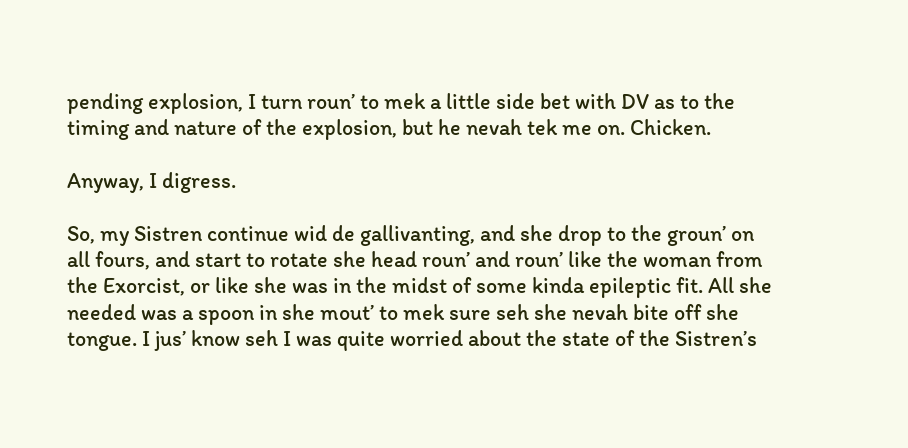pending explosion, I turn roun’ to mek a little side bet with DV as to the timing and nature of the explosion, but he nevah tek me on. Chicken.

Anyway, I digress.

So, my Sistren continue wid de gallivanting, and she drop to the groun’ on all fours, and start to rotate she head roun’ and roun’ like the woman from the Exorcist, or like she was in the midst of some kinda epileptic fit. All she needed was a spoon in she mout’ to mek sure seh she nevah bite off she tongue. I jus’ know seh I was quite worried about the state of the Sistren’s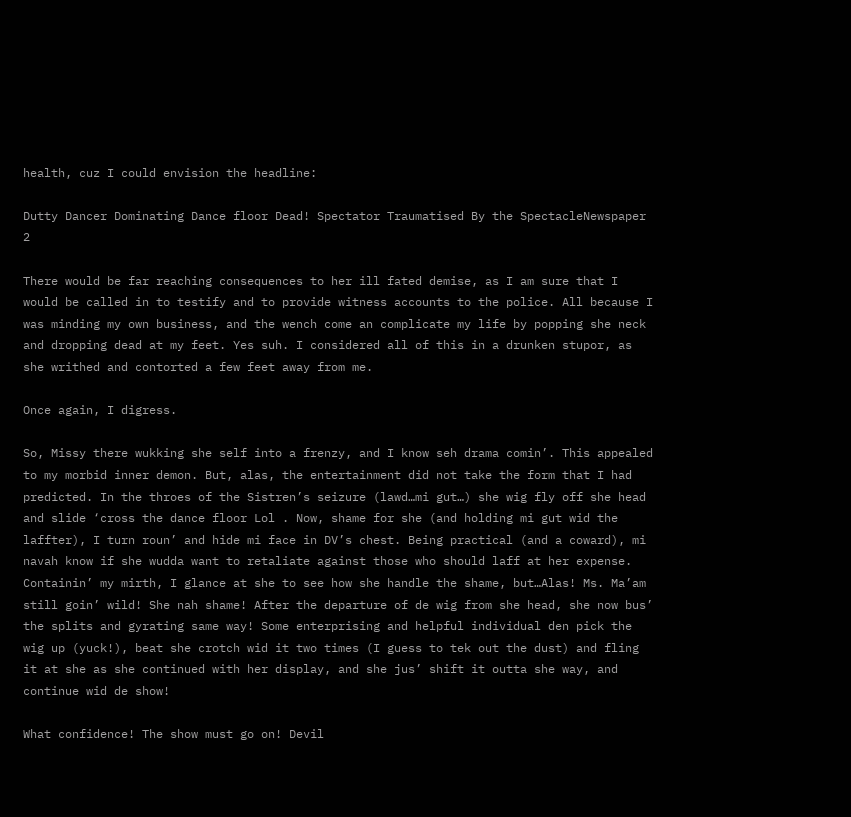health, cuz I could envision the headline:

Dutty Dancer Dominating Dance floor Dead! Spectator Traumatised By the SpectacleNewspaper 2

There would be far reaching consequences to her ill fated demise, as I am sure that I would be called in to testify and to provide witness accounts to the police. All because I was minding my own business, and the wench come an complicate my life by popping she neck and dropping dead at my feet. Yes suh. I considered all of this in a drunken stupor, as she writhed and contorted a few feet away from me.

Once again, I digress.

So, Missy there wukking she self into a frenzy, and I know seh drama comin’. This appealed to my morbid inner demon. But, alas, the entertainment did not take the form that I had predicted. In the throes of the Sistren’s seizure (lawd…mi gut…) she wig fly off she head and slide ‘cross the dance floor Lol . Now, shame for she (and holding mi gut wid the laffter), I turn roun’ and hide mi face in DV’s chest. Being practical (and a coward), mi navah know if she wudda want to retaliate against those who should laff at her expense. Containin’ my mirth, I glance at she to see how she handle the shame, but…Alas! Ms. Ma’am still goin’ wild! She nah shame! After the departure of de wig from she head, she now bus’ the splits and gyrating same way! Some enterprising and helpful individual den pick the wig up (yuck!), beat she crotch wid it two times (I guess to tek out the dust) and fling it at she as she continued with her display, and she jus’ shift it outta she way, and continue wid de show!

What confidence! The show must go on! Devil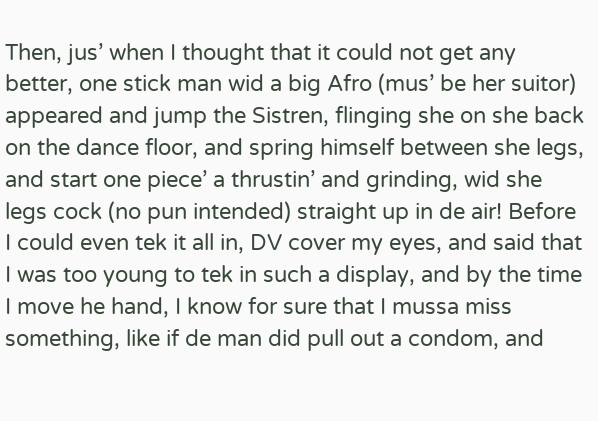Then, jus’ when I thought that it could not get any better, one stick man wid a big Afro (mus’ be her suitor) appeared and jump the Sistren, flinging she on she back on the dance floor, and spring himself between she legs, and start one piece’ a thrustin’ and grinding, wid she legs cock (no pun intended) straight up in de air! Before I could even tek it all in, DV cover my eyes, and said that I was too young to tek in such a display, and by the time I move he hand, I know for sure that I mussa miss something, like if de man did pull out a condom, and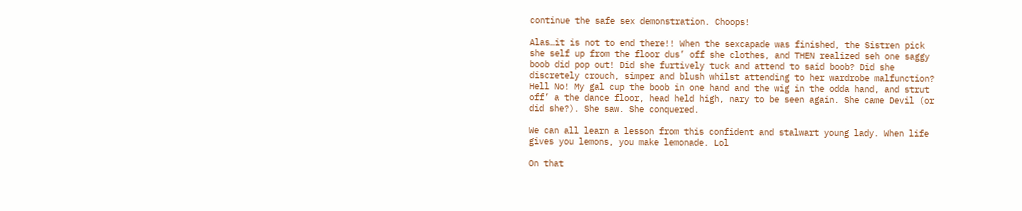continue the safe sex demonstration. Choops!

Alas…it is not to end there!! When the sexcapade was finished, the Sistren pick she self up from the floor dus’ off she clothes, and THEN realized seh one saggy boob did pop out! Did she furtively tuck and attend to said boob? Did she discretely crouch, simper and blush whilst attending to her wardrobe malfunction? Hell No! My gal cup the boob in one hand and the wig in the odda hand, and strut off’ a the dance floor, head held high, nary to be seen again. She came Devil (or did she?). She saw. She conquered.

We can all learn a lesson from this confident and stalwart young lady. When life gives you lemons, you make lemonade. Lol

On that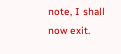note, I shall now exit.